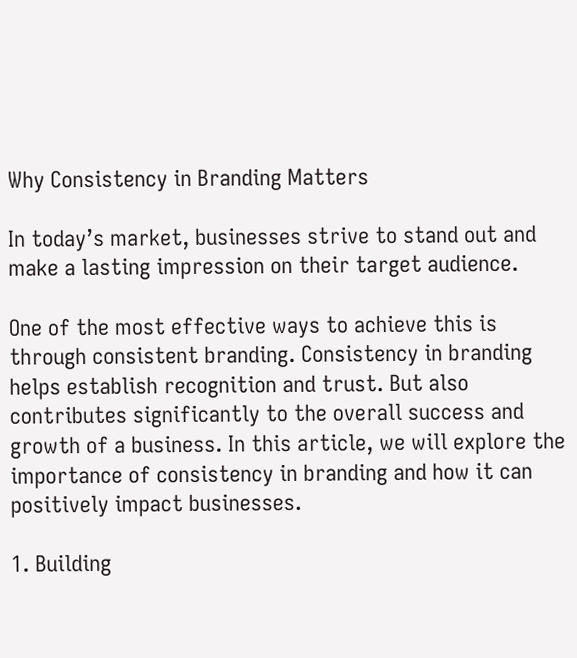Why Consistency in Branding Matters

In today’s market, businesses strive to stand out and make a lasting impression on their target audience.

One of the most effective ways to achieve this is through consistent branding. Consistency in branding helps establish recognition and trust. But also contributes significantly to the overall success and growth of a business. In this article, we will explore the importance of consistency in branding and how it can positively impact businesses.

1. Building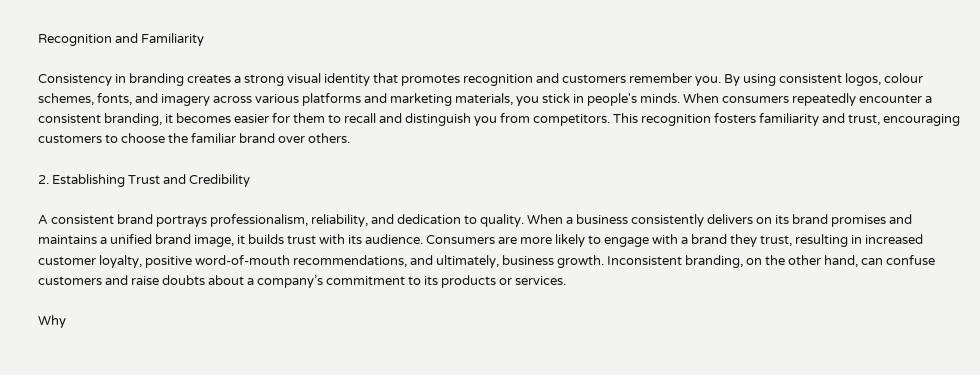Recognition and Familiarity

Consistency in branding creates a strong visual identity that promotes recognition and customers remember you. By using consistent logos, colour schemes, fonts, and imagery across various platforms and marketing materials, you stick in people's minds. When consumers repeatedly encounter a consistent branding, it becomes easier for them to recall and distinguish you from competitors. This recognition fosters familiarity and trust, encouraging customers to choose the familiar brand over others.

2. Establishing Trust and Credibility

A consistent brand portrays professionalism, reliability, and dedication to quality. When a business consistently delivers on its brand promises and maintains a unified brand image, it builds trust with its audience. Consumers are more likely to engage with a brand they trust, resulting in increased customer loyalty, positive word-of-mouth recommendations, and ultimately, business growth. Inconsistent branding, on the other hand, can confuse customers and raise doubts about a company’s commitment to its products or services.

Why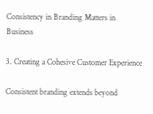Consistency in Branding Matters in Business

3. Creating a Cohesive Customer Experience

Consistent branding extends beyond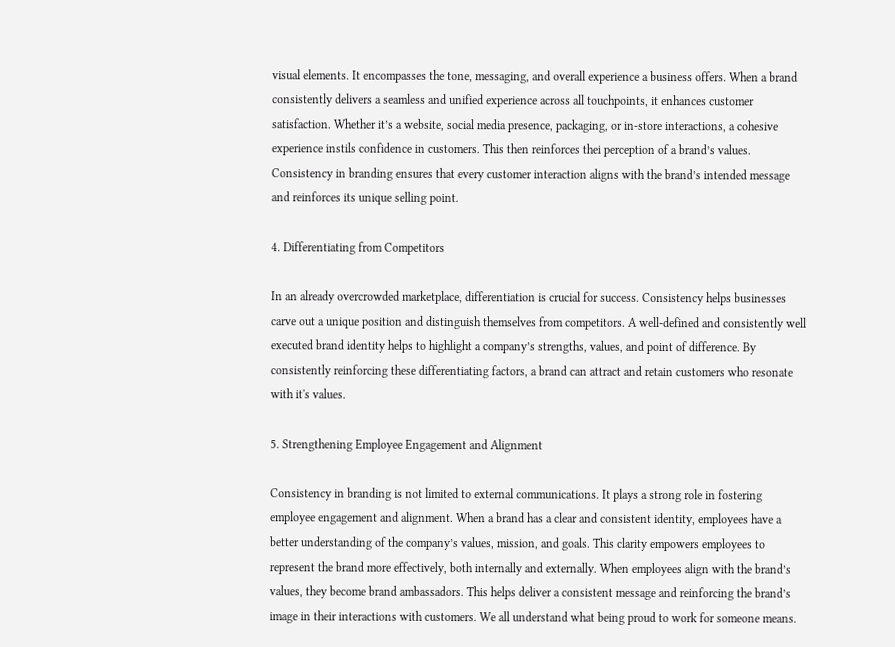visual elements. It encompasses the tone, messaging, and overall experience a business offers. When a brand consistently delivers a seamless and unified experience across all touchpoints, it enhances customer satisfaction. Whether it’s a website, social media presence, packaging, or in-store interactions, a cohesive experience instils confidence in customers. This then reinforces thei perception of a brand’s values. Consistency in branding ensures that every customer interaction aligns with the brand’s intended message and reinforces its unique selling point.

4. Differentiating from Competitors

In an already overcrowded marketplace, differentiation is crucial for success. Consistency helps businesses carve out a unique position and distinguish themselves from competitors. A well-defined and consistently well executed brand identity helps to highlight a company’s strengths, values, and point of difference. By consistently reinforcing these differentiating factors, a brand can attract and retain customers who resonate with it's values.

5. Strengthening Employee Engagement and Alignment

Consistency in branding is not limited to external communications. It plays a strong role in fostering employee engagement and alignment. When a brand has a clear and consistent identity, employees have a better understanding of the company’s values, mission, and goals. This clarity empowers employees to represent the brand more effectively, both internally and externally. When employees align with the brand’s values, they become brand ambassadors. This helps deliver a consistent message and reinforcing the brand’s image in their interactions with customers. We all understand what being proud to work for someone means.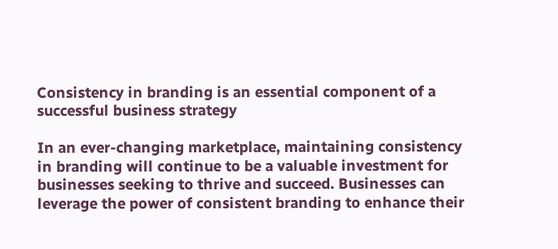Consistency in branding is an essential component of a successful business strategy

In an ever-changing marketplace, maintaining consistency in branding will continue to be a valuable investment for businesses seeking to thrive and succeed. Businesses can leverage the power of consistent branding to enhance their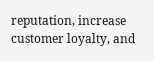reputation, increase customer loyalty, and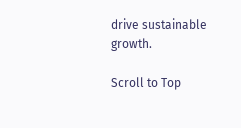drive sustainable growth.

Scroll to Top